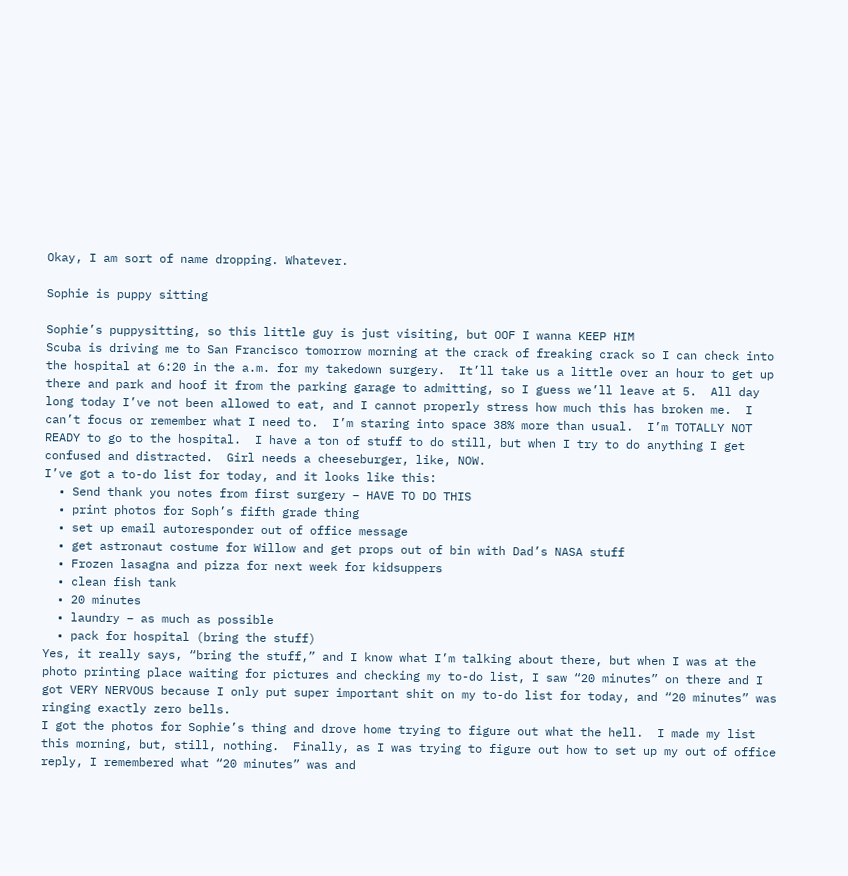Okay, I am sort of name dropping. Whatever.

Sophie is puppy sitting

Sophie’s puppysitting, so this little guy is just visiting, but OOF I wanna KEEP HIM
Scuba is driving me to San Francisco tomorrow morning at the crack of freaking crack so I can check into the hospital at 6:20 in the a.m. for my takedown surgery.  It’ll take us a little over an hour to get up there and park and hoof it from the parking garage to admitting, so I guess we’ll leave at 5.  All day long today I’ve not been allowed to eat, and I cannot properly stress how much this has broken me.  I can’t focus or remember what I need to.  I’m staring into space 38% more than usual.  I’m TOTALLY NOT READY to go to the hospital.  I have a ton of stuff to do still, but when I try to do anything I get confused and distracted.  Girl needs a cheeseburger, like, NOW.
I’ve got a to-do list for today, and it looks like this:
  • Send thank you notes from first surgery – HAVE TO DO THIS
  • print photos for Soph’s fifth grade thing
  • set up email autoresponder out of office message
  • get astronaut costume for Willow and get props out of bin with Dad’s NASA stuff
  • Frozen lasagna and pizza for next week for kidsuppers
  • clean fish tank
  • 20 minutes
  • laundry – as much as possible
  • pack for hospital (bring the stuff)
Yes, it really says, “bring the stuff,” and I know what I’m talking about there, but when I was at the photo printing place waiting for pictures and checking my to-do list, I saw “20 minutes” on there and I got VERY NERVOUS because I only put super important shit on my to-do list for today, and “20 minutes” was ringing exactly zero bells.
I got the photos for Sophie’s thing and drove home trying to figure out what the hell.  I made my list this morning, but, still, nothing.  Finally, as I was trying to figure out how to set up my out of office reply, I remembered what “20 minutes” was and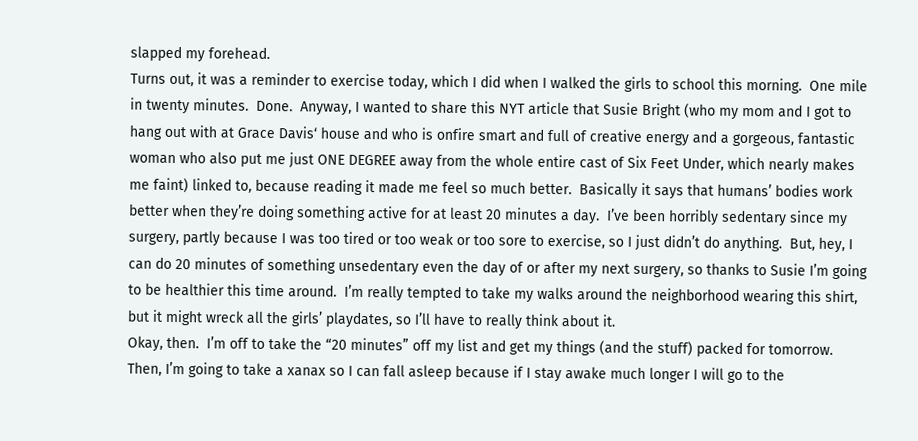slapped my forehead.
Turns out, it was a reminder to exercise today, which I did when I walked the girls to school this morning.  One mile in twenty minutes.  Done.  Anyway, I wanted to share this NYT article that Susie Bright (who my mom and I got to hang out with at Grace Davis‘ house and who is onfire smart and full of creative energy and a gorgeous, fantastic woman who also put me just ONE DEGREE away from the whole entire cast of Six Feet Under, which nearly makes me faint) linked to, because reading it made me feel so much better.  Basically it says that humans’ bodies work better when they’re doing something active for at least 20 minutes a day.  I’ve been horribly sedentary since my surgery, partly because I was too tired or too weak or too sore to exercise, so I just didn’t do anything.  But, hey, I can do 20 minutes of something unsedentary even the day of or after my next surgery, so thanks to Susie I’m going to be healthier this time around.  I’m really tempted to take my walks around the neighborhood wearing this shirt, but it might wreck all the girls’ playdates, so I’ll have to really think about it.
Okay, then.  I’m off to take the “20 minutes” off my list and get my things (and the stuff) packed for tomorrow.  Then, I’m going to take a xanax so I can fall asleep because if I stay awake much longer I will go to the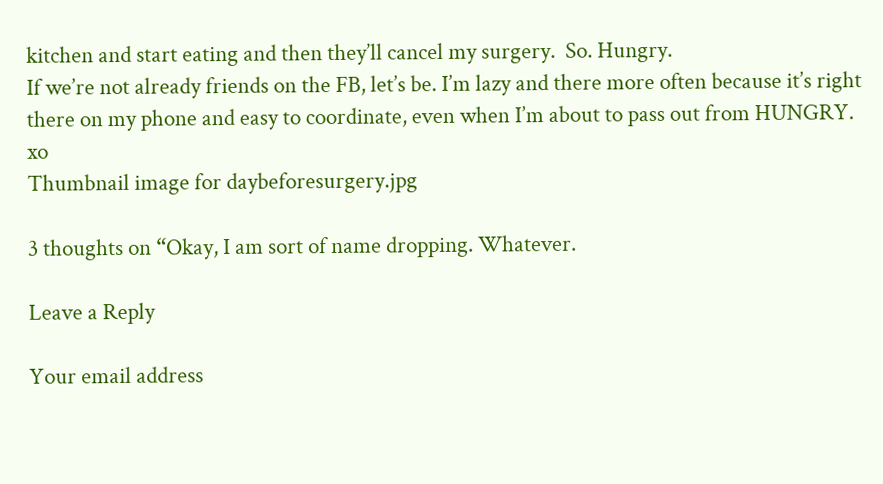kitchen and start eating and then they’ll cancel my surgery.  So. Hungry.
If we’re not already friends on the FB, let’s be. I’m lazy and there more often because it’s right there on my phone and easy to coordinate, even when I’m about to pass out from HUNGRY.  xo
Thumbnail image for daybeforesurgery.jpg

3 thoughts on “Okay, I am sort of name dropping. Whatever.

Leave a Reply

Your email address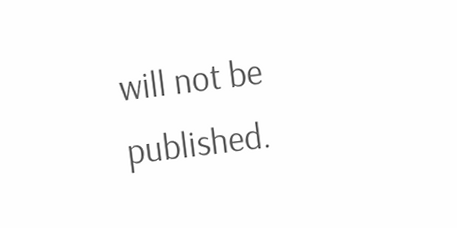will not be published.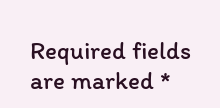Required fields are marked *